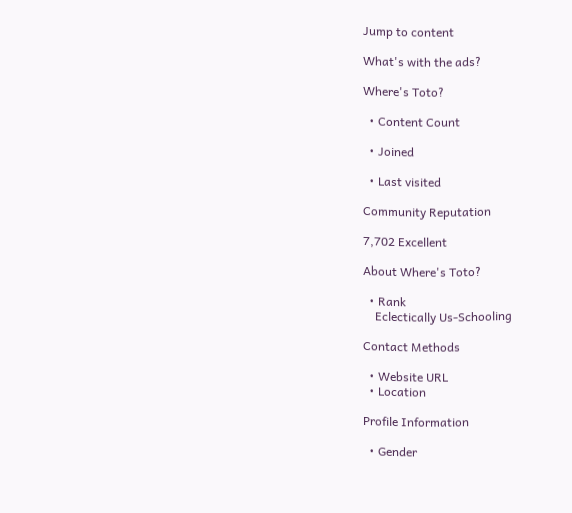Jump to content

What's with the ads?

Where's Toto?

  • Content Count

  • Joined

  • Last visited

Community Reputation

7,702 Excellent

About Where's Toto?

  • Rank
    Eclectically Us-Schooling

Contact Methods

  • Website URL
  • Location

Profile Information

  • Gender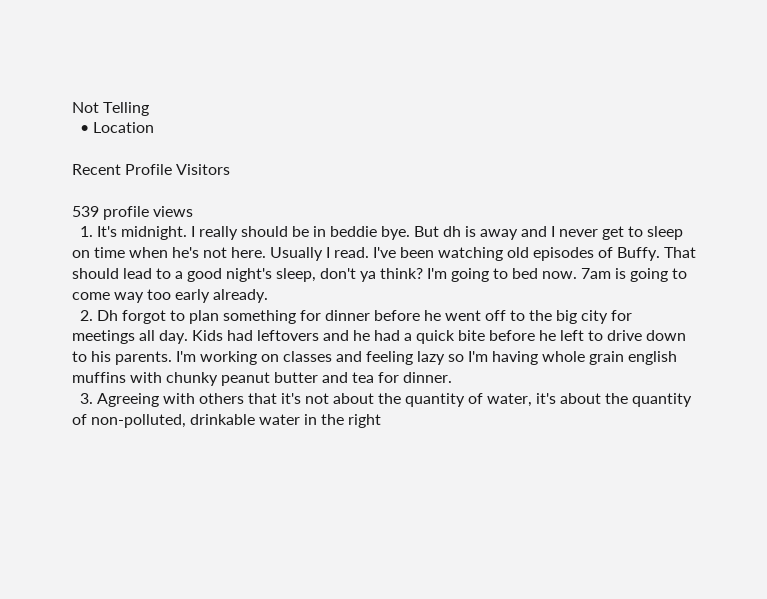Not Telling
  • Location

Recent Profile Visitors

539 profile views
  1. It's midnight. I really should be in beddie bye. But dh is away and I never get to sleep on time when he's not here. Usually I read. I've been watching old episodes of Buffy. That should lead to a good night's sleep, don't ya think? I'm going to bed now. 7am is going to come way too early already.
  2. Dh forgot to plan something for dinner before he went off to the big city for meetings all day. Kids had leftovers and he had a quick bite before he left to drive down to his parents. I'm working on classes and feeling lazy so I'm having whole grain english muffins with chunky peanut butter and tea for dinner.
  3. Agreeing with others that it's not about the quantity of water, it's about the quantity of non-polluted, drinkable water in the right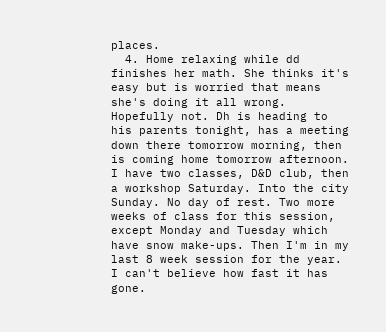places.
  4. Home relaxing while dd finishes her math. She thinks it's easy but is worried that means she's doing it all wrong. Hopefully not. Dh is heading to his parents tonight, has a meeting down there tomorrow morning, then is coming home tomorrow afternoon. I have two classes, D&D club, then a workshop Saturday. Into the city Sunday. No day of rest. Two more weeks of class for this session, except Monday and Tuesday which have snow make-ups. Then I'm in my last 8 week session for the year. I can't believe how fast it has gone.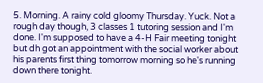5. Morning. A rainy cold gloomy Thursday. Yuck. Not a rough day though, 3 classes 1 tutoring session and I'm done. I'm supposed to have a 4-H Fair meeting tonight but dh got an appointment with the social worker about his parents first thing tomorrow morning so he's running down there tonight.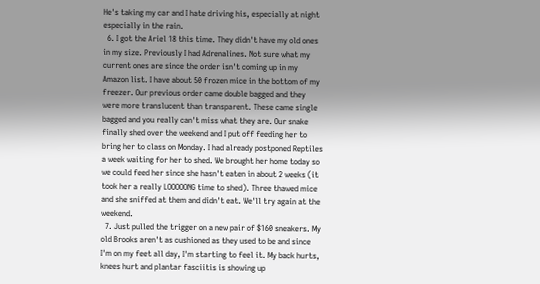He's taking my car and I hate driving his, especially at night especially in the rain.
  6. I got the Ariel 18 this time. They didn't have my old ones in my size. Previously I had Adrenalines. Not sure what my current ones are since the order isn't coming up in my Amazon list. I have about 50 frozen mice in the bottom of my freezer. Our previous order came double bagged and they were more translucent than transparent. These came single bagged and you really can't miss what they are. Our snake finally shed over the weekend and I put off feeding her to bring her to class on Monday. I had already postponed Reptiles a week waiting for her to shed. We brought her home today so we could feed her since she hasn't eaten in about 2 weeks (it took her a really LOOOOONG time to shed). Three thawed mice and she sniffed at them and didn't eat. We'll try again at the weekend.
  7. Just pulled the trigger on a new pair of $160 sneakers. My old Brooks aren't as cushioned as they used to be and since I'm on my feet all day, I'm starting to feel it. My back hurts, knees hurt and plantar fasciitis is showing up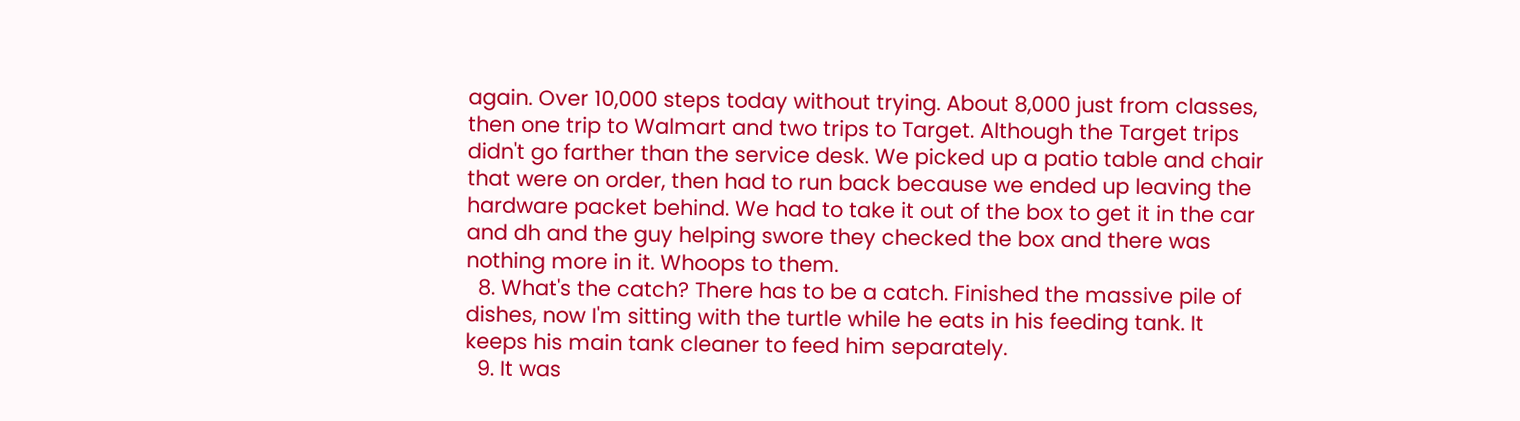again. Over 10,000 steps today without trying. About 8,000 just from classes, then one trip to Walmart and two trips to Target. Although the Target trips didn't go farther than the service desk. We picked up a patio table and chair that were on order, then had to run back because we ended up leaving the hardware packet behind. We had to take it out of the box to get it in the car and dh and the guy helping swore they checked the box and there was nothing more in it. Whoops to them.
  8. What's the catch? There has to be a catch. Finished the massive pile of dishes, now I'm sitting with the turtle while he eats in his feeding tank. It keeps his main tank cleaner to feed him separately.
  9. It was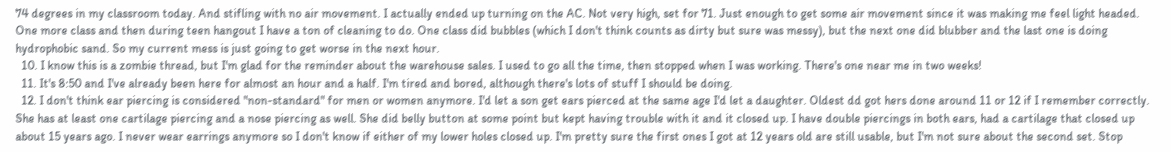74 degrees in my classroom today. And stifling with no air movement. I actually ended up turning on the AC. Not very high, set for 71. Just enough to get some air movement since it was making me feel light headed. One more class and then during teen hangout I have a ton of cleaning to do. One class did bubbles (which I don't think counts as dirty but sure was messy), but the next one did blubber and the last one is doing hydrophobic sand. So my current mess is just going to get worse in the next hour.
  10. I know this is a zombie thread, but I'm glad for the reminder about the warehouse sales. I used to go all the time, then stopped when I was working. There's one near me in two weeks!
  11. It's 8:50 and I've already been here for almost an hour and a half. I'm tired and bored, although there's lots of stuff I should be doing.
  12. I don't think ear piercing is considered "non-standard" for men or women anymore. I'd let a son get ears pierced at the same age I'd let a daughter. Oldest dd got hers done around 11 or 12 if I remember correctly. She has at least one cartilage piercing and a nose piercing as well. She did belly button at some point but kept having trouble with it and it closed up. I have double piercings in both ears, had a cartilage that closed up about 15 years ago. I never wear earrings anymore so I don't know if either of my lower holes closed up. I'm pretty sure the first ones I got at 12 years old are still usable, but I'm not sure about the second set. Stop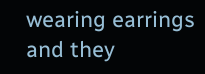wearing earrings and they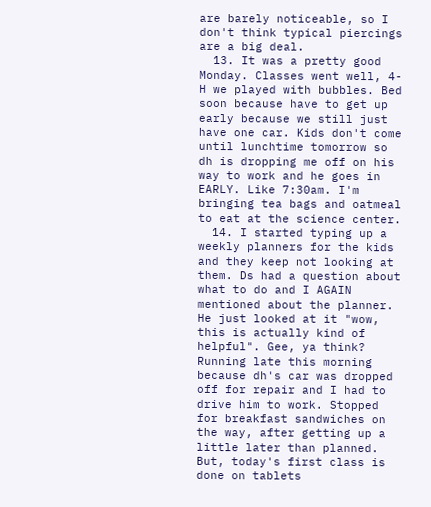are barely noticeable, so I don't think typical piercings are a big deal.
  13. It was a pretty good Monday. Classes went well, 4-H we played with bubbles. Bed soon because have to get up early because we still just have one car. Kids don't come until lunchtime tomorrow so dh is dropping me off on his way to work and he goes in EARLY. Like 7:30am. I'm bringing tea bags and oatmeal to eat at the science center.
  14. I started typing up a weekly planners for the kids and they keep not looking at them. Ds had a question about what to do and I AGAIN mentioned about the planner. He just looked at it "wow, this is actually kind of helpful". Gee, ya think? Running late this morning because dh's car was dropped off for repair and I had to drive him to work. Stopped for breakfast sandwiches on the way, after getting up a little later than planned. But, today's first class is done on tablets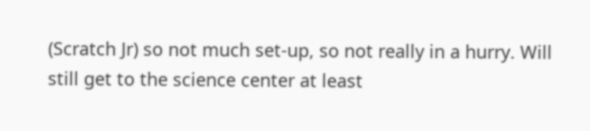(Scratch Jr) so not much set-up, so not really in a hurry. Will still get to the science center at least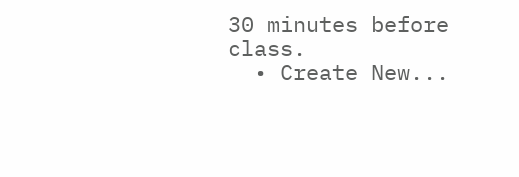30 minutes before class.
  • Create New...